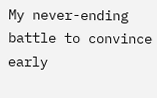My never-ending battle to convince early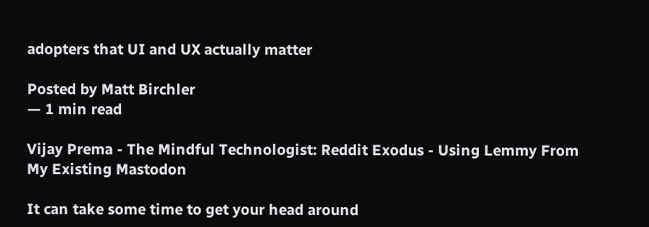adopters that UI and UX actually matter

Posted by Matt Birchler
— 1 min read

Vijay Prema - The Mindful Technologist: Reddit Exodus - Using Lemmy From My Existing Mastodon

It can take some time to get your head around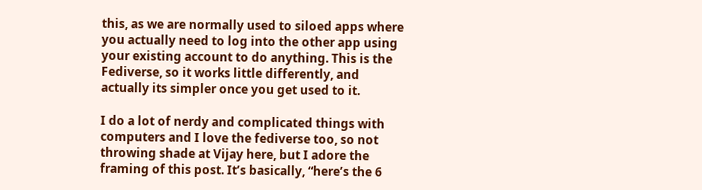this, as we are normally used to siloed apps where you actually need to log into the other app using your existing account to do anything. This is the Fediverse, so it works little differently, and actually its simpler once you get used to it.

I do a lot of nerdy and complicated things with computers and I love the fediverse too, so not throwing shade at Vijay here, but I adore the framing of this post. It’s basically, “here’s the 6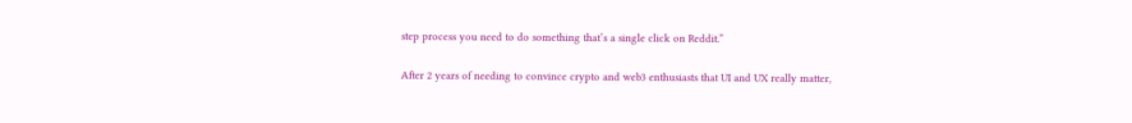step process you need to do something that’s a single click on Reddit.”

After 2 years of needing to convince crypto and web3 enthusiasts that UI and UX really matter,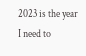2023 is the year I need to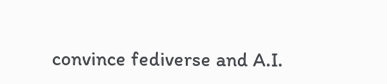convince fediverse and A.I.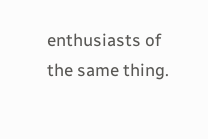enthusiasts of the same thing.